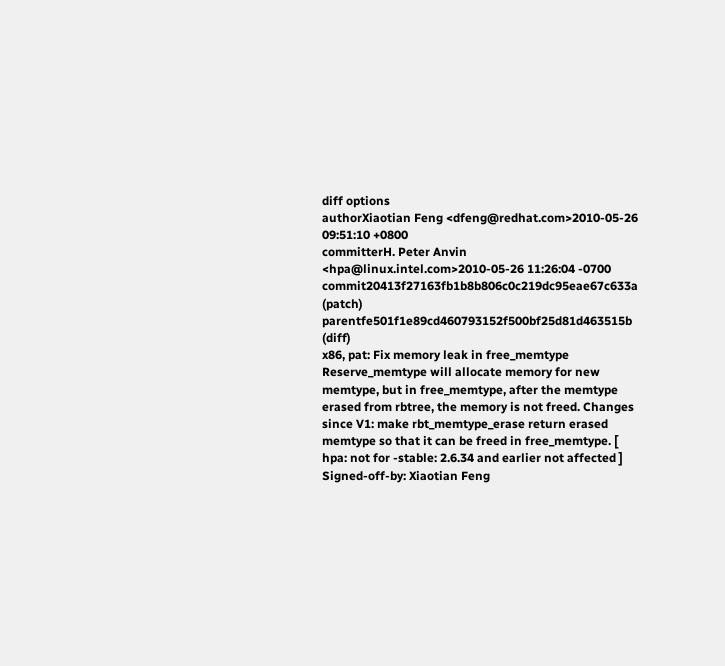diff options
authorXiaotian Feng <dfeng@redhat.com>2010-05-26 09:51:10 +0800
committerH. Peter Anvin <hpa@linux.intel.com>2010-05-26 11:26:04 -0700
commit20413f27163fb1b8b806c0c219dc95eae67c633a (patch)
parentfe501f1e89cd460793152f500bf25d81d463515b (diff)
x86, pat: Fix memory leak in free_memtype
Reserve_memtype will allocate memory for new memtype, but in free_memtype, after the memtype erased from rbtree, the memory is not freed. Changes since V1: make rbt_memtype_erase return erased memtype so that it can be freed in free_memtype. [ hpa: not for -stable: 2.6.34 and earlier not affected ] Signed-off-by: Xiaotian Feng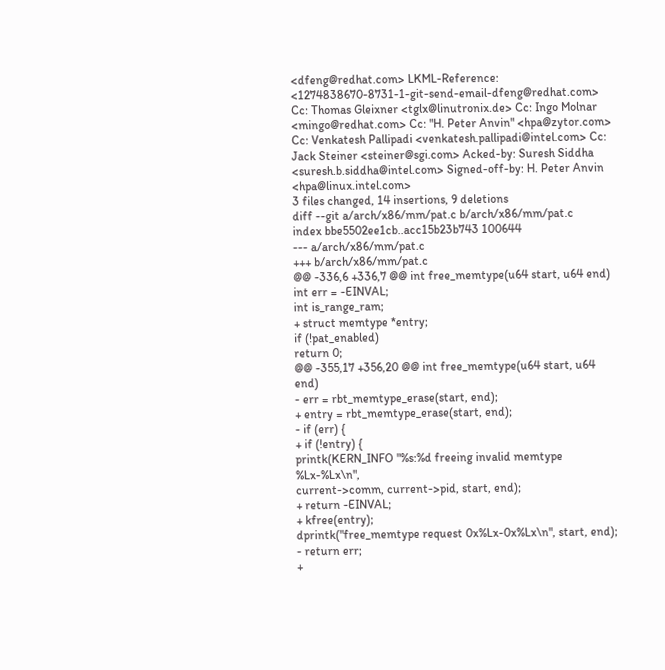<dfeng@redhat.com> LKML-Reference: <1274838670-8731-1-git-send-email-dfeng@redhat.com> Cc: Thomas Gleixner <tglx@linutronix.de> Cc: Ingo Molnar <mingo@redhat.com> Cc: "H. Peter Anvin" <hpa@zytor.com> Cc: Venkatesh Pallipadi <venkatesh.pallipadi@intel.com> Cc: Jack Steiner <steiner@sgi.com> Acked-by: Suresh Siddha <suresh.b.siddha@intel.com> Signed-off-by: H. Peter Anvin <hpa@linux.intel.com>
3 files changed, 14 insertions, 9 deletions
diff --git a/arch/x86/mm/pat.c b/arch/x86/mm/pat.c
index bbe5502ee1cb..acc15b23b743 100644
--- a/arch/x86/mm/pat.c
+++ b/arch/x86/mm/pat.c
@@ -336,6 +336,7 @@ int free_memtype(u64 start, u64 end)
int err = -EINVAL;
int is_range_ram;
+ struct memtype *entry;
if (!pat_enabled)
return 0;
@@ -355,17 +356,20 @@ int free_memtype(u64 start, u64 end)
- err = rbt_memtype_erase(start, end);
+ entry = rbt_memtype_erase(start, end);
- if (err) {
+ if (!entry) {
printk(KERN_INFO "%s:%d freeing invalid memtype %Lx-%Lx\n",
current->comm, current->pid, start, end);
+ return -EINVAL;
+ kfree(entry);
dprintk("free_memtype request 0x%Lx-0x%Lx\n", start, end);
- return err;
+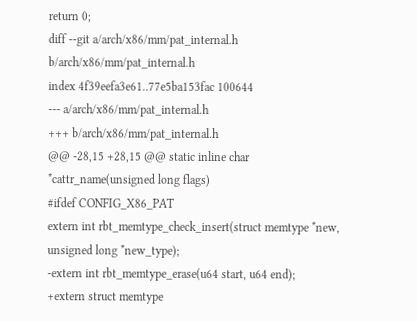return 0;
diff --git a/arch/x86/mm/pat_internal.h b/arch/x86/mm/pat_internal.h
index 4f39eefa3e61..77e5ba153fac 100644
--- a/arch/x86/mm/pat_internal.h
+++ b/arch/x86/mm/pat_internal.h
@@ -28,15 +28,15 @@ static inline char *cattr_name(unsigned long flags)
#ifdef CONFIG_X86_PAT
extern int rbt_memtype_check_insert(struct memtype *new,
unsigned long *new_type);
-extern int rbt_memtype_erase(u64 start, u64 end);
+extern struct memtype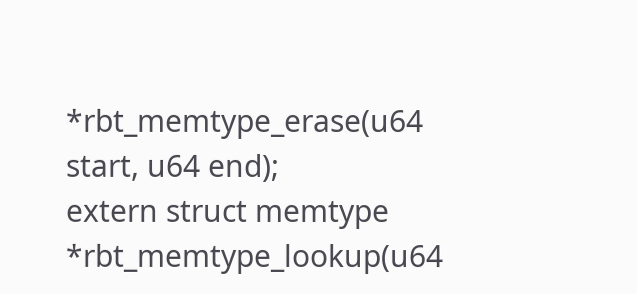*rbt_memtype_erase(u64 start, u64 end);
extern struct memtype *rbt_memtype_lookup(u64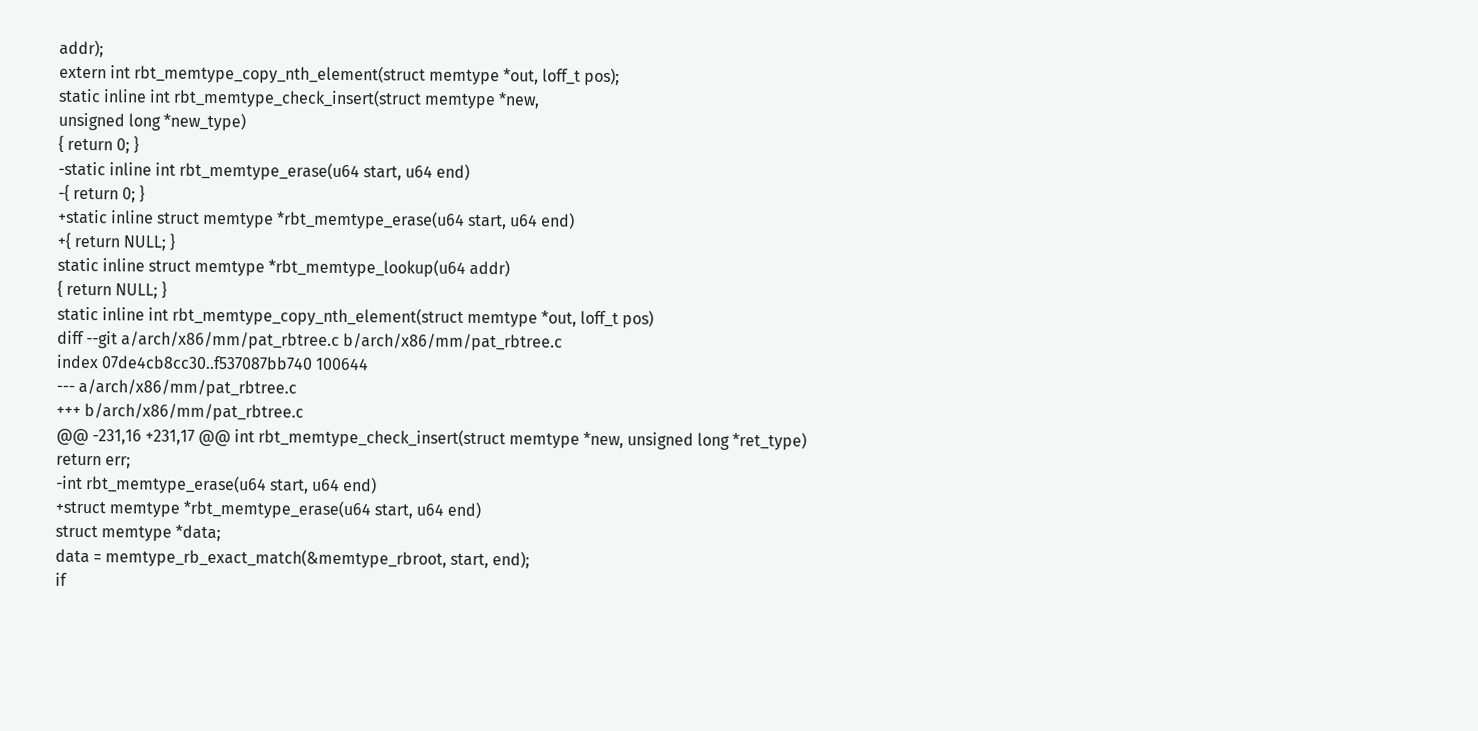addr);
extern int rbt_memtype_copy_nth_element(struct memtype *out, loff_t pos);
static inline int rbt_memtype_check_insert(struct memtype *new,
unsigned long *new_type)
{ return 0; }
-static inline int rbt_memtype_erase(u64 start, u64 end)
-{ return 0; }
+static inline struct memtype *rbt_memtype_erase(u64 start, u64 end)
+{ return NULL; }
static inline struct memtype *rbt_memtype_lookup(u64 addr)
{ return NULL; }
static inline int rbt_memtype_copy_nth_element(struct memtype *out, loff_t pos)
diff --git a/arch/x86/mm/pat_rbtree.c b/arch/x86/mm/pat_rbtree.c
index 07de4cb8cc30..f537087bb740 100644
--- a/arch/x86/mm/pat_rbtree.c
+++ b/arch/x86/mm/pat_rbtree.c
@@ -231,16 +231,17 @@ int rbt_memtype_check_insert(struct memtype *new, unsigned long *ret_type)
return err;
-int rbt_memtype_erase(u64 start, u64 end)
+struct memtype *rbt_memtype_erase(u64 start, u64 end)
struct memtype *data;
data = memtype_rb_exact_match(&memtype_rbroot, start, end);
if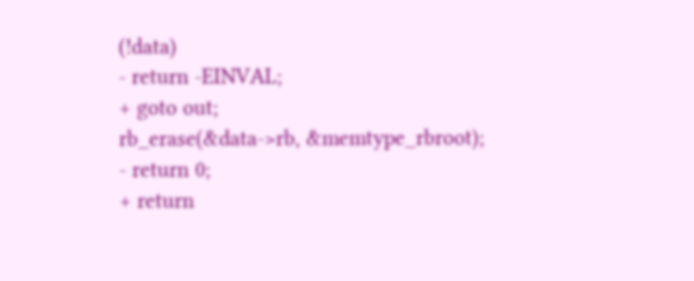(!data)
- return -EINVAL;
+ goto out;
rb_erase(&data->rb, &memtype_rbroot);
- return 0;
+ return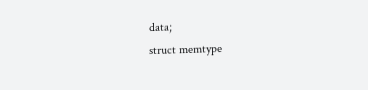data;
struct memtype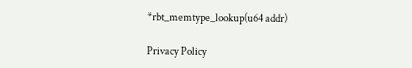*rbt_memtype_lookup(u64 addr)

Privacy Policy